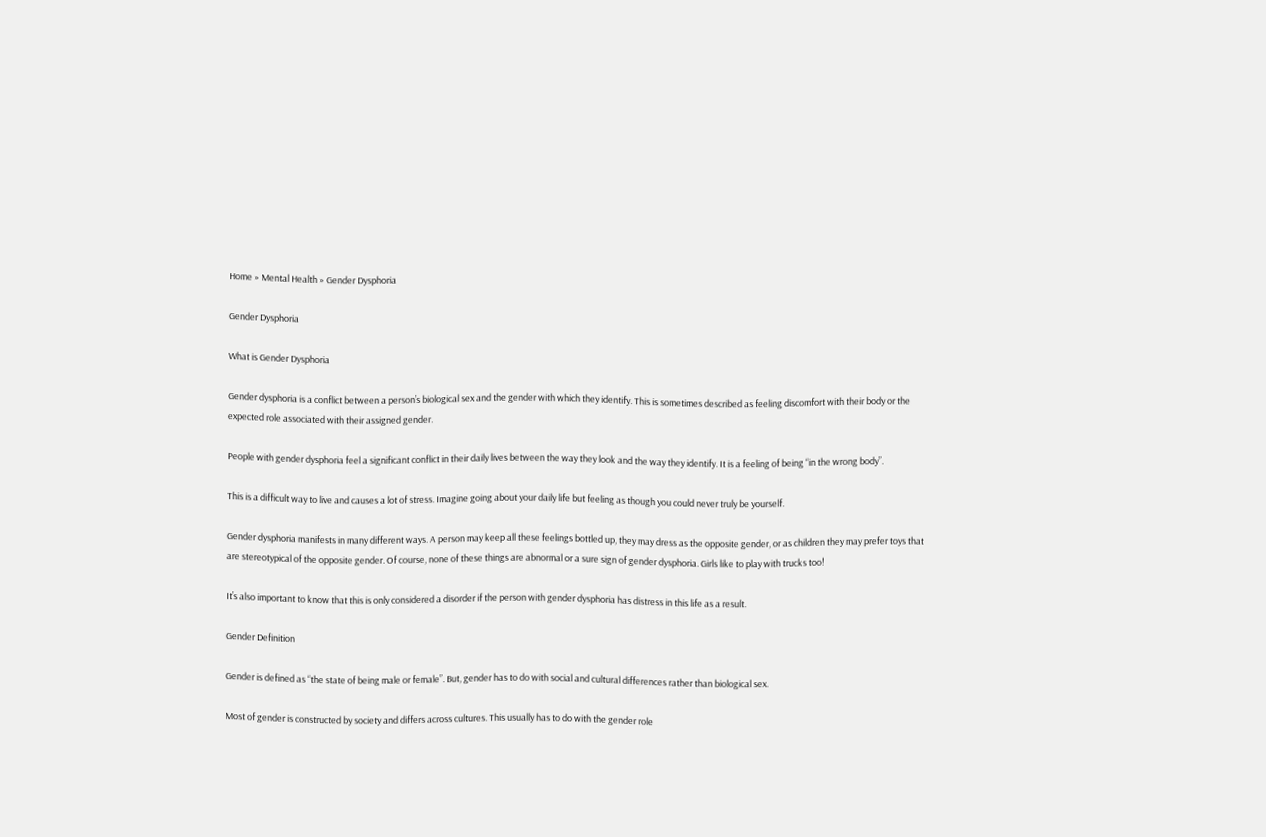Home » Mental Health » Gender Dysphoria

Gender Dysphoria

What is Gender Dysphoria

Gender dysphoria is a conflict between a person’s biological sex and the gender with which they identify. This is sometimes described as feeling discomfort with their body or the expected role associated with their assigned gender.

People with gender dysphoria feel a significant conflict in their daily lives between the way they look and the way they identify. It is a feeling of being “in the wrong body”.

This is a difficult way to live and causes a lot of stress. Imagine going about your daily life but feeling as though you could never truly be yourself.

Gender dysphoria manifests in many different ways. A person may keep all these feelings bottled up, they may dress as the opposite gender, or as children they may prefer toys that are stereotypical of the opposite gender. Of course, none of these things are abnormal or a sure sign of gender dysphoria. Girls like to play with trucks too!

It’s also important to know that this is only considered a disorder if the person with gender dysphoria has distress in this life as a result.

Gender Definition

Gender is defined as “the state of being male or female”. But, gender has to do with social and cultural differences rather than biological sex.

Most of gender is constructed by society and differs across cultures. This usually has to do with the gender role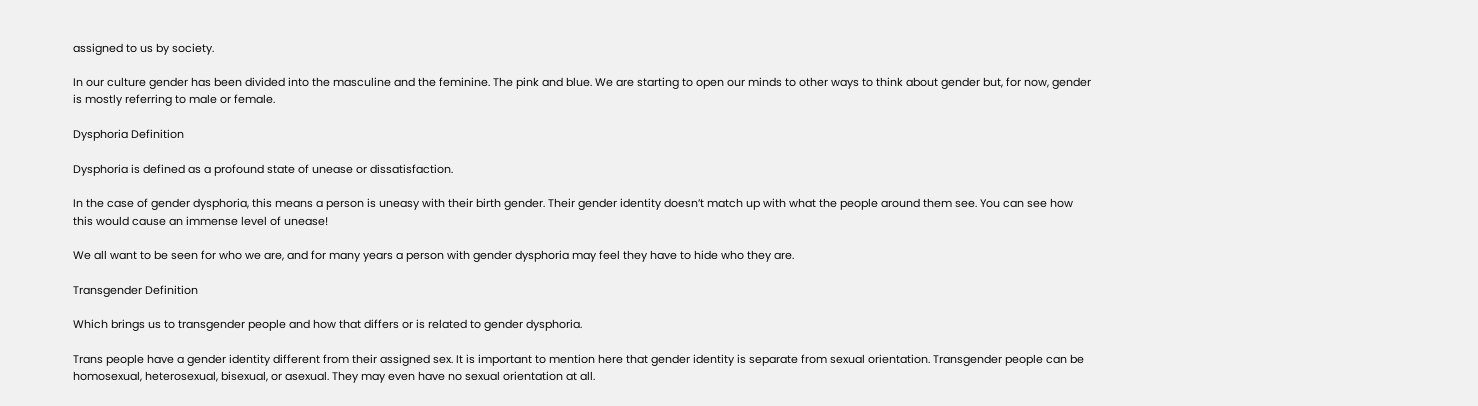assigned to us by society.

In our culture gender has been divided into the masculine and the feminine. The pink and blue. We are starting to open our minds to other ways to think about gender but, for now, gender is mostly referring to male or female.

Dysphoria Definition

Dysphoria is defined as a profound state of unease or dissatisfaction.

In the case of gender dysphoria, this means a person is uneasy with their birth gender. Their gender identity doesn’t match up with what the people around them see. You can see how this would cause an immense level of unease!

We all want to be seen for who we are, and for many years a person with gender dysphoria may feel they have to hide who they are.

Transgender Definition

Which brings us to transgender people and how that differs or is related to gender dysphoria.

Trans people have a gender identity different from their assigned sex. It is important to mention here that gender identity is separate from sexual orientation. Transgender people can be homosexual, heterosexual, bisexual, or asexual. They may even have no sexual orientation at all.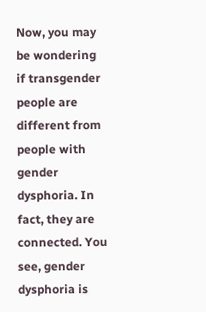Now, you may be wondering if transgender people are different from people with gender dysphoria. In fact, they are connected. You see, gender dysphoria is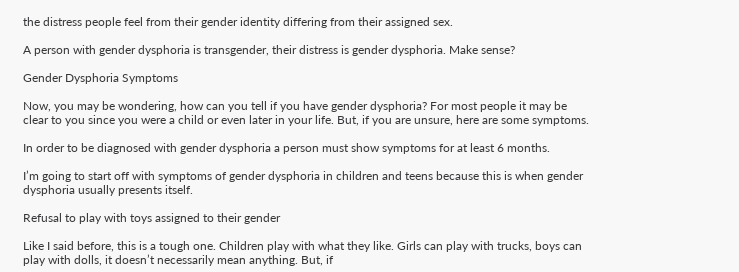the distress people feel from their gender identity differing from their assigned sex.

A person with gender dysphoria is transgender, their distress is gender dysphoria. Make sense?

Gender Dysphoria Symptoms

Now, you may be wondering, how can you tell if you have gender dysphoria? For most people it may be clear to you since you were a child or even later in your life. But, if you are unsure, here are some symptoms.

In order to be diagnosed with gender dysphoria a person must show symptoms for at least 6 months.

I’m going to start off with symptoms of gender dysphoria in children and teens because this is when gender dysphoria usually presents itself.

Refusal to play with toys assigned to their gender

Like I said before, this is a tough one. Children play with what they like. Girls can play with trucks, boys can play with dolls, it doesn’t necessarily mean anything. But, if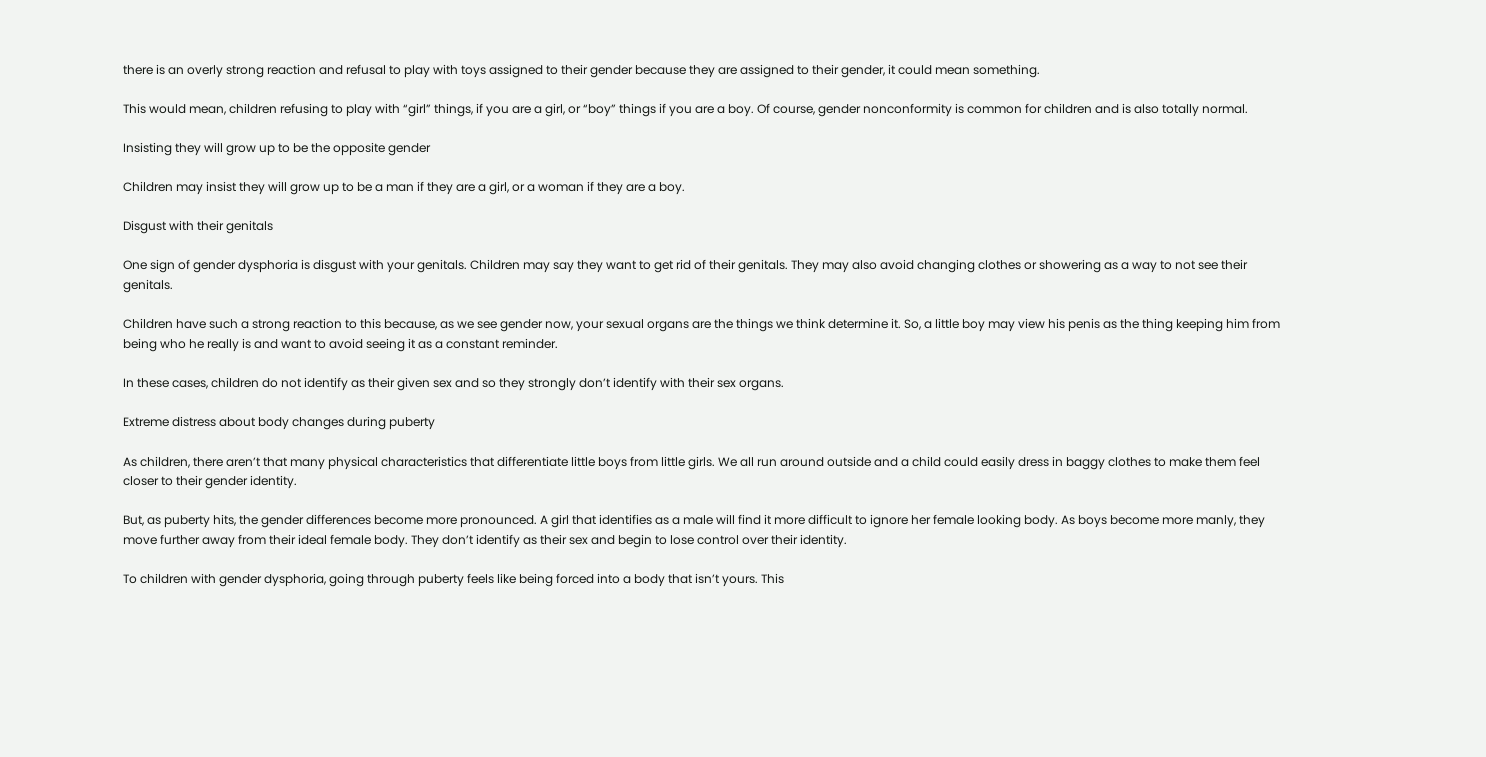there is an overly strong reaction and refusal to play with toys assigned to their gender because they are assigned to their gender, it could mean something.

This would mean, children refusing to play with “girl” things, if you are a girl, or “boy” things if you are a boy. Of course, gender nonconformity is common for children and is also totally normal.

Insisting they will grow up to be the opposite gender

Children may insist they will grow up to be a man if they are a girl, or a woman if they are a boy.

Disgust with their genitals

One sign of gender dysphoria is disgust with your genitals. Children may say they want to get rid of their genitals. They may also avoid changing clothes or showering as a way to not see their genitals.

Children have such a strong reaction to this because, as we see gender now, your sexual organs are the things we think determine it. So, a little boy may view his penis as the thing keeping him from being who he really is and want to avoid seeing it as a constant reminder.

In these cases, children do not identify as their given sex and so they strongly don’t identify with their sex organs.

Extreme distress about body changes during puberty

As children, there aren’t that many physical characteristics that differentiate little boys from little girls. We all run around outside and a child could easily dress in baggy clothes to make them feel closer to their gender identity.

But, as puberty hits, the gender differences become more pronounced. A girl that identifies as a male will find it more difficult to ignore her female looking body. As boys become more manly, they move further away from their ideal female body. They don’t identify as their sex and begin to lose control over their identity.

To children with gender dysphoria, going through puberty feels like being forced into a body that isn’t yours. This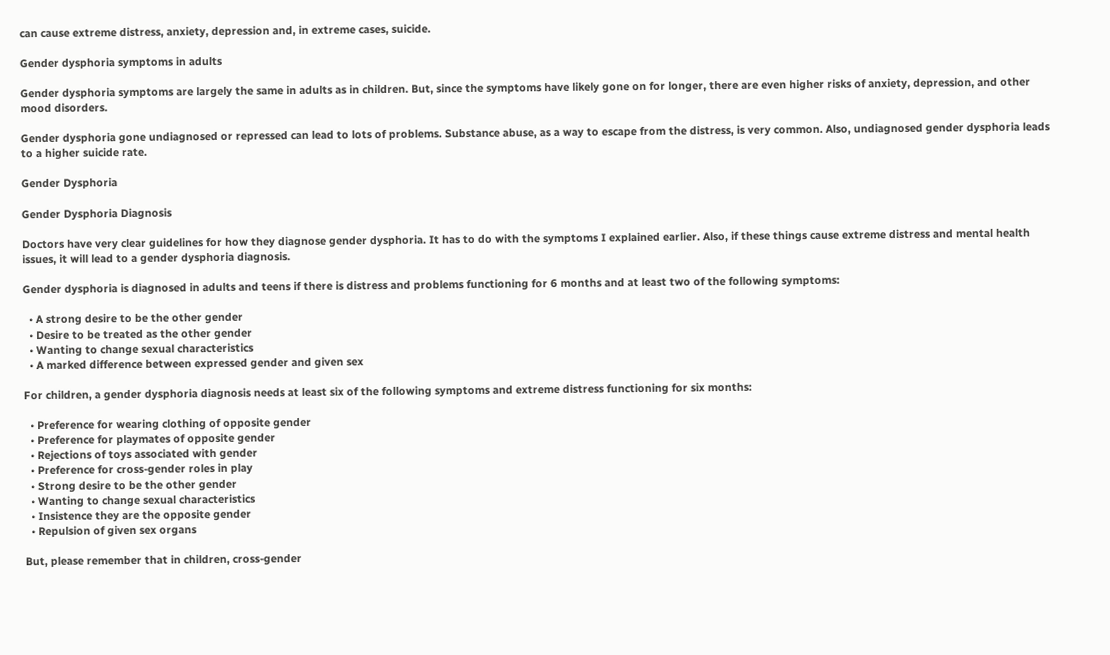can cause extreme distress, anxiety, depression and, in extreme cases, suicide.

Gender dysphoria symptoms in adults

Gender dysphoria symptoms are largely the same in adults as in children. But, since the symptoms have likely gone on for longer, there are even higher risks of anxiety, depression, and other mood disorders.

Gender dysphoria gone undiagnosed or repressed can lead to lots of problems. Substance abuse, as a way to escape from the distress, is very common. Also, undiagnosed gender dysphoria leads to a higher suicide rate.

Gender Dysphoria

Gender Dysphoria Diagnosis

Doctors have very clear guidelines for how they diagnose gender dysphoria. It has to do with the symptoms I explained earlier. Also, if these things cause extreme distress and mental health issues, it will lead to a gender dysphoria diagnosis.

Gender dysphoria is diagnosed in adults and teens if there is distress and problems functioning for 6 months and at least two of the following symptoms:

  • A strong desire to be the other gender
  • Desire to be treated as the other gender
  • Wanting to change sexual characteristics
  • A marked difference between expressed gender and given sex

For children, a gender dysphoria diagnosis needs at least six of the following symptoms and extreme distress functioning for six months:

  • Preference for wearing clothing of opposite gender
  • Preference for playmates of opposite gender
  • Rejections of toys associated with gender
  • Preference for cross-gender roles in play
  • Strong desire to be the other gender
  • Wanting to change sexual characteristics
  • Insistence they are the opposite gender
  • Repulsion of given sex organs

But, please remember that in children, cross-gender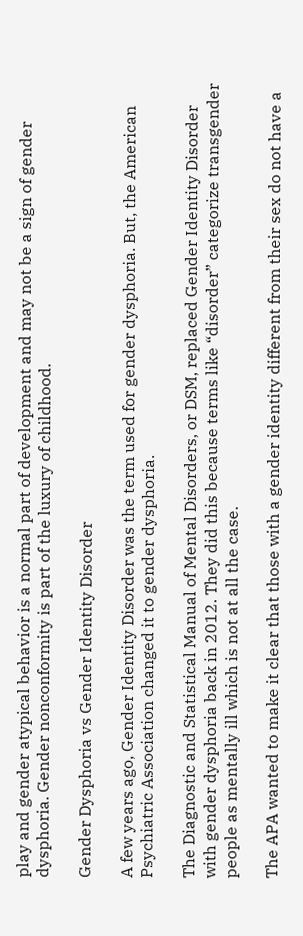play and gender atypical behavior is a normal part of development and may not be a sign of gender dysphoria. Gender nonconformity is part of the luxury of childhood.

Gender Dysphoria vs Gender Identity Disorder

A few years ago, Gender Identity Disorder was the term used for gender dysphoria. But, the American Psychiatric Association changed it to gender dysphoria.

The Diagnostic and Statistical Manual of Mental Disorders, or DSM, replaced Gender Identity Disorder with gender dysphoria back in 2012. They did this because terms like “disorder” categorize transgender people as mentally ill which is not at all the case.

The APA wanted to make it clear that those with a gender identity different from their sex do not have a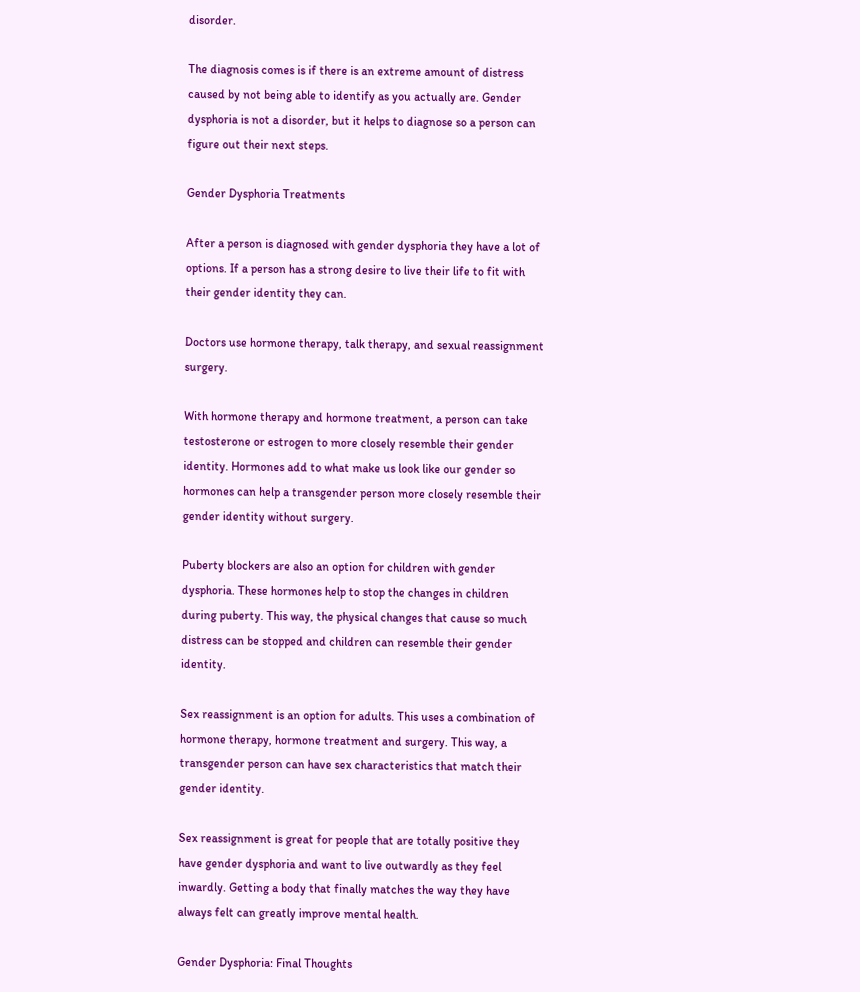disorder.

The diagnosis comes is if there is an extreme amount of distress caused by not being able to identify as you actually are. Gender dysphoria is not a disorder, but it helps to diagnose so a person can figure out their next steps.

Gender Dysphoria Treatments

After a person is diagnosed with gender dysphoria they have a lot of options. If a person has a strong desire to live their life to fit with their gender identity they can.

Doctors use hormone therapy, talk therapy, and sexual reassignment surgery.

With hormone therapy and hormone treatment, a person can take testosterone or estrogen to more closely resemble their gender identity. Hormones add to what make us look like our gender so hormones can help a transgender person more closely resemble their gender identity without surgery.

Puberty blockers are also an option for children with gender dysphoria. These hormones help to stop the changes in children during puberty. This way, the physical changes that cause so much distress can be stopped and children can resemble their gender identity.

Sex reassignment is an option for adults. This uses a combination of hormone therapy, hormone treatment and surgery. This way, a transgender person can have sex characteristics that match their gender identity.

Sex reassignment is great for people that are totally positive they have gender dysphoria and want to live outwardly as they feel inwardly. Getting a body that finally matches the way they have always felt can greatly improve mental health.

Gender Dysphoria: Final Thoughts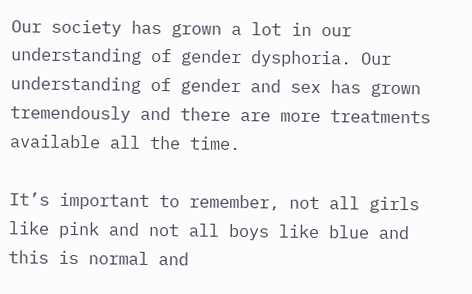Our society has grown a lot in our understanding of gender dysphoria. Our understanding of gender and sex has grown tremendously and there are more treatments available all the time.

It’s important to remember, not all girls like pink and not all boys like blue and this is normal and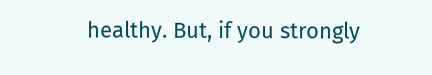healthy. But, if you strongly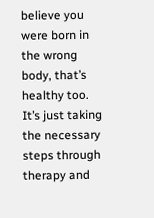believe you were born in the wrong body, that’s healthy too. It’s just taking the necessary steps through therapy and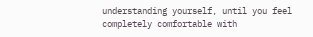understanding yourself, until you feel completely comfortable with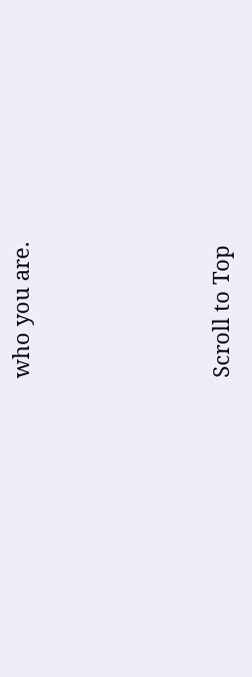who you are.






Scroll to Top